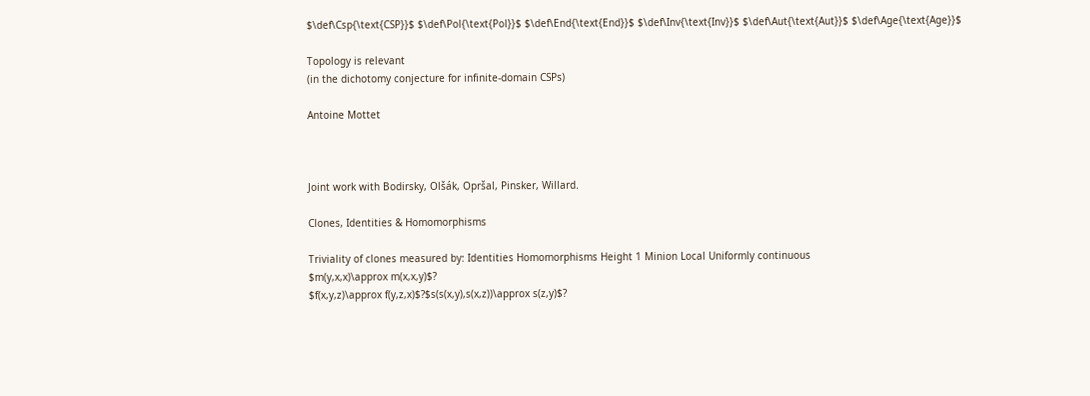$\def\Csp{\text{CSP}}$ $\def\Pol{\text{Pol}}$ $\def\End{\text{End}}$ $\def\Inv{\text{Inv}}$ $\def\Aut{\text{Aut}}$ $\def\Age{\text{Age}}$

Topology is relevant
(in the dichotomy conjecture for infinite-domain CSPs)

Antoine Mottet



Joint work with Bodirsky, Olšák, Opršal, Pinsker, Willard.

Clones, Identities & Homomorphisms

Triviality of clones measured by: Identities Homomorphisms Height 1 Minion Local Uniformly continuous
$m(y,x,x)\approx m(x,x,y)$?
$f(x,y,z)\approx f(y,z,x)$?$s(s(x,y),s(x,z))\approx s(z,y)$?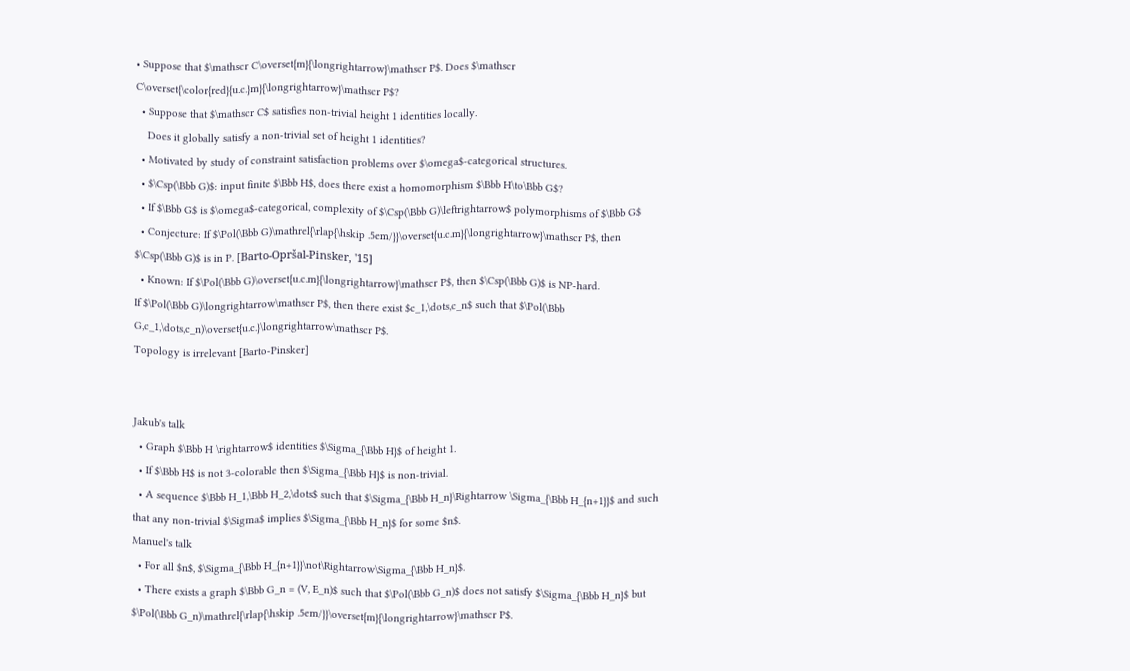• Suppose that $\mathscr C\overset{m}{\longrightarrow}\mathscr P$. Does $\mathscr C\overset{\color{red}{u.c.}m}{\longrightarrow}\mathscr P$?
  • Suppose that $\mathscr C$ satisfies non-trivial height 1 identities locally.
    Does it globally satisfy a non-trivial set of height 1 identities?
  • Motivated by study of constraint satisfaction problems over $\omega$-categorical structures.
  • $\Csp(\Bbb G)$: input finite $\Bbb H$, does there exist a homomorphism $\Bbb H\to\Bbb G$?
  • If $\Bbb G$ is $\omega$-categorical, complexity of $\Csp(\Bbb G)\leftrightarrow$ polymorphisms of $\Bbb G$
  • Conjecture: If $\Pol(\Bbb G)\mathrel{\rlap{\hskip .5em/}}\overset{u.c.m}{\longrightarrow}\mathscr P$, then $\Csp(\Bbb G)$ is in P. [Barto-Opršal-Pinsker, '15]
  • Known: If $\Pol(\Bbb G)\overset{u.c.m}{\longrightarrow}\mathscr P$, then $\Csp(\Bbb G)$ is NP-hard.
If $\Pol(\Bbb G)\longrightarrow\mathscr P$, then there exist $c_1,\dots,c_n$ such that $\Pol(\Bbb G,c_1,\dots,c_n)\overset{u.c.}\longrightarrow\mathscr P$.
Topology is irrelevant [Barto-Pinsker]


Jakub's talk
  • Graph $\Bbb H \rightarrow$ identities $\Sigma_{\Bbb H}$ of height 1.
  • If $\Bbb H$ is not 3-colorable then $\Sigma_{\Bbb H}$ is non-trivial.
  • A sequence $\Bbb H_1,\Bbb H_2,\dots$ such that $\Sigma_{\Bbb H_n}\Rightarrow \Sigma_{\Bbb H_{n+1}}$ and such that any non-trivial $\Sigma$ implies $\Sigma_{\Bbb H_n}$ for some $n$.
Manuel's talk
  • For all $n$, $\Sigma_{\Bbb H_{n+1}}\not\Rightarrow\Sigma_{\Bbb H_n}$.
  • There exists a graph $\Bbb G_n = (V, E_n)$ such that $\Pol(\Bbb G_n)$ does not satisfy $\Sigma_{\Bbb H_n}$ but $\Pol(\Bbb G_n)\mathrel{\rlap{\hskip .5em/}}\overset{m}{\longrightarrow}\mathscr P$.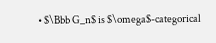• $\Bbb G_n$ is $\omega$-categorical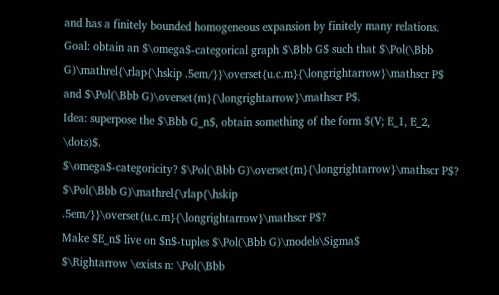and has a finitely bounded homogeneous expansion by finitely many relations.
Goal: obtain an $\omega$-categorical graph $\Bbb G$ such that $\Pol(\Bbb G)\mathrel{\rlap{\hskip .5em/}}\overset{u.c.m}{\longrightarrow}\mathscr P$ and $\Pol(\Bbb G)\overset{m}{\longrightarrow}\mathscr P$.
Idea: superpose the $\Bbb G_n$, obtain something of the form $(V; E_1, E_2, \dots)$.
$\omega$-categoricity? $\Pol(\Bbb G)\overset{m}{\longrightarrow}\mathscr P$? $\Pol(\Bbb G)\mathrel{\rlap{\hskip .5em/}}\overset{u.c.m}{\longrightarrow}\mathscr P$?
Make $E_n$ live on $n$-tuples $\Pol(\Bbb G)\models\Sigma$
$\Rightarrow \exists n: \Pol(\Bbb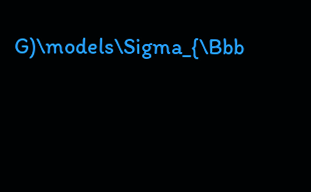G)\models\Sigma_{\Bbb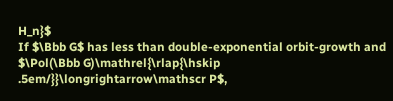H_n}$
If $\Bbb G$ has less than double-exponential orbit-growth and $\Pol(\Bbb G)\mathrel{\rlap{\hskip .5em/}}\longrightarrow\mathscr P$,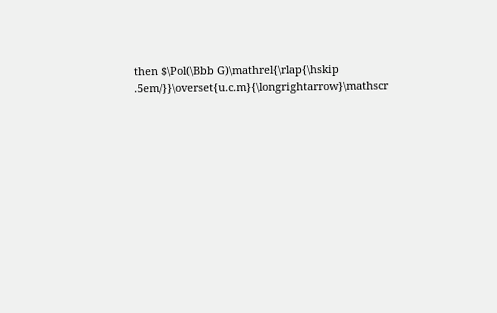then $\Pol(\Bbb G)\mathrel{\rlap{\hskip .5em/}}\overset{u.c.m}{\longrightarrow}\mathscr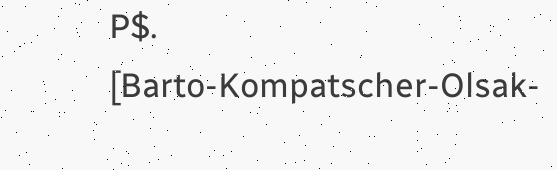P$.
[Barto-Kompatscher-Olsak-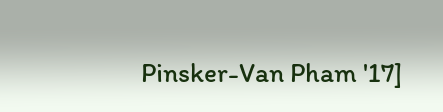Pinsker-Van Pham '17]